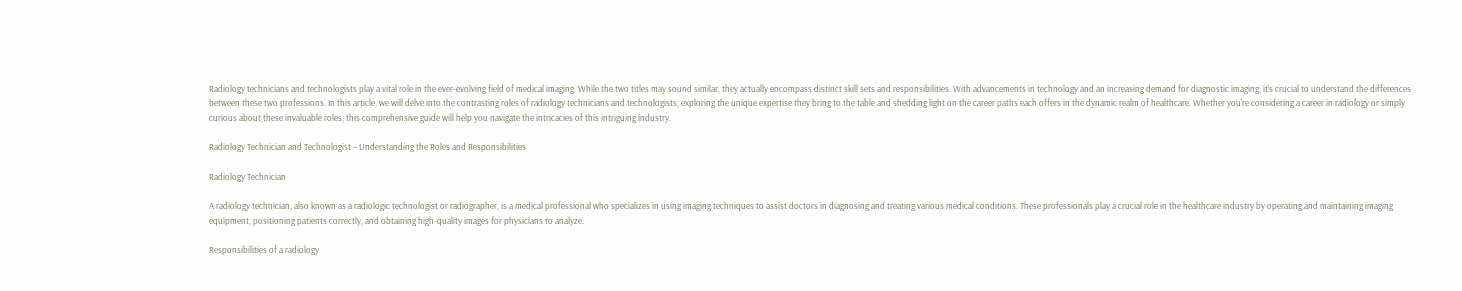Radiology technicians and technologists play a vital role in the ever-evolving field of medical imaging. While the two titles may sound similar, they actually encompass distinct skill sets and responsibilities. With advancements in technology and an increasing demand for diagnostic imaging, it’s crucial to understand the differences between these two professions. In this article, we will delve into the contrasting roles of radiology technicians and technologists, exploring the unique expertise they bring to the table and shedding light on the career paths each offers in the dynamic realm of healthcare. Whether you’re considering a career in radiology or simply curious about these invaluable roles, this comprehensive guide will help you navigate the intricacies of this intriguing industry.

Radiology Technician and Technologist – Understanding the Roles and Responsibilities

Radiology Technician

A radiology technician, also known as a radiologic technologist or radiographer, is a medical professional who specializes in using imaging techniques to assist doctors in diagnosing and treating various medical conditions. These professionals play a crucial role in the healthcare industry by operating and maintaining imaging equipment, positioning patients correctly, and obtaining high-quality images for physicians to analyze.

Responsibilities of a radiology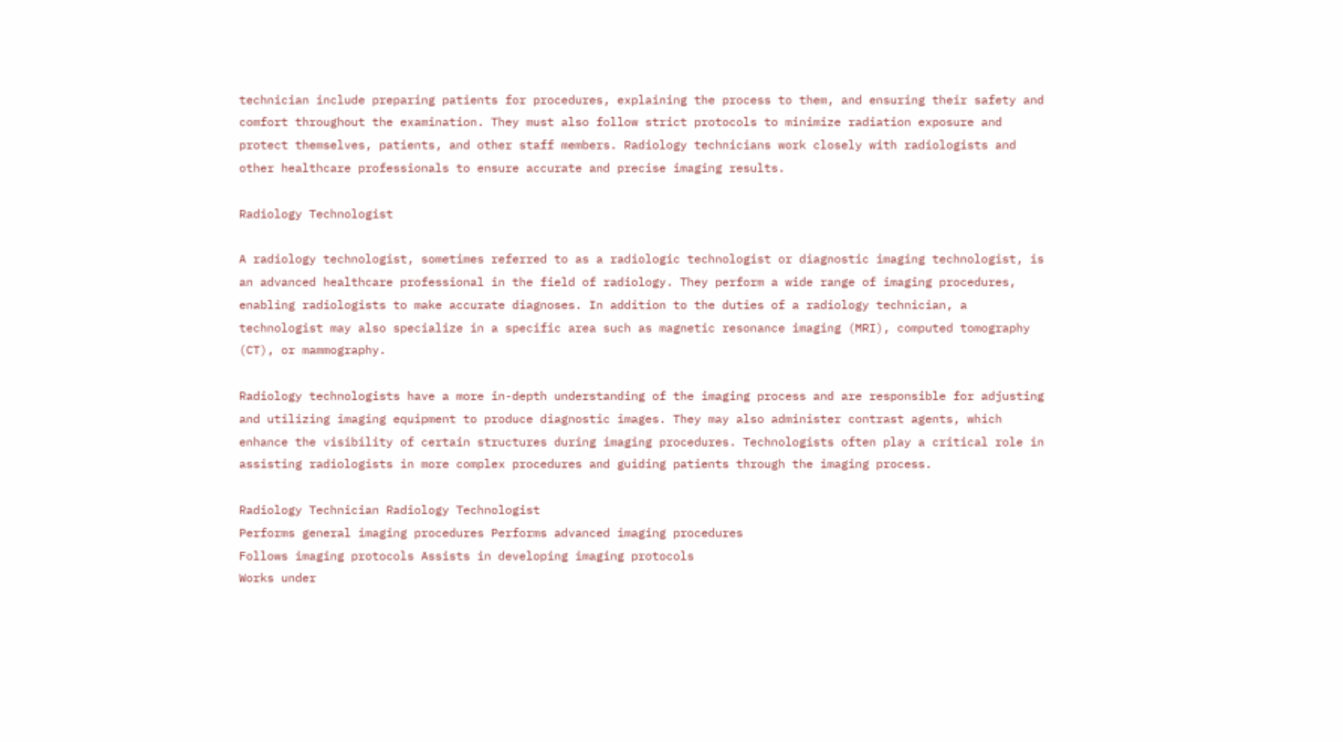technician include preparing patients for procedures, explaining the process to them, and ensuring their safety and comfort throughout the examination. They must also follow strict protocols to minimize radiation exposure and protect themselves, patients, and other staff members. Radiology technicians work closely with radiologists and other healthcare professionals to ensure accurate and precise imaging results.

Radiology Technologist

A radiology technologist, sometimes referred to as a radiologic technologist or diagnostic imaging technologist, is an advanced healthcare professional in the field of radiology. They perform a wide range of imaging procedures, enabling radiologists to make accurate diagnoses. In addition to the duties of a radiology technician, a technologist may also specialize in a specific area such as magnetic resonance imaging (MRI), computed tomography (CT), or mammography.

Radiology technologists have a more in-depth understanding of the imaging process and are responsible for adjusting and utilizing imaging equipment to produce diagnostic images. They may also administer contrast agents, which enhance the visibility of certain structures during imaging procedures. Technologists often play a critical role in assisting radiologists in more complex procedures and guiding patients through the imaging process.

Radiology Technician Radiology Technologist
Performs general imaging procedures Performs advanced imaging procedures
Follows imaging protocols Assists in developing imaging protocols
Works under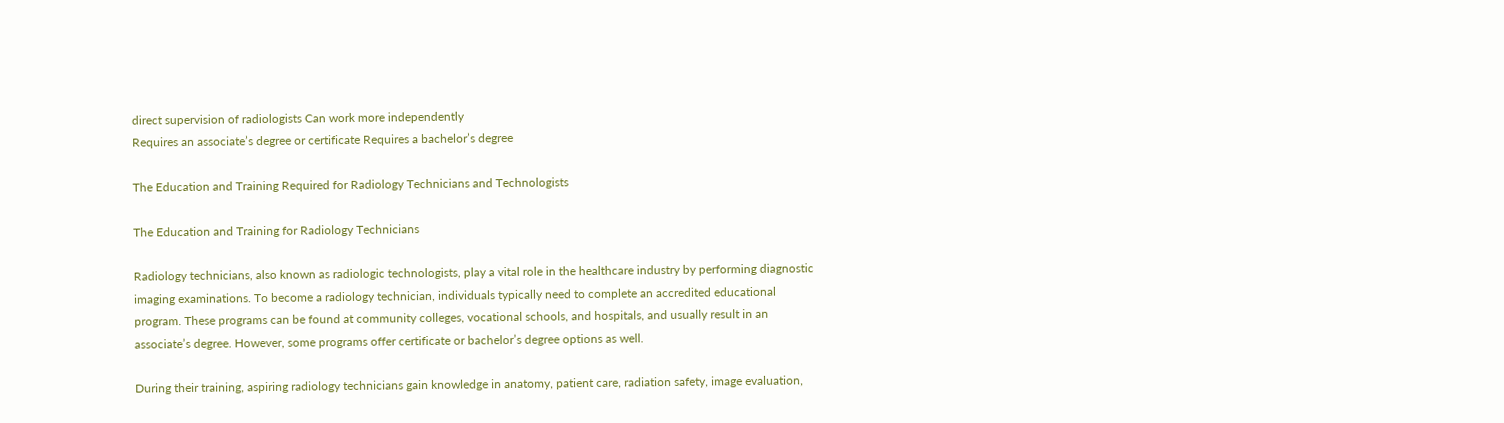direct supervision of radiologists Can work more independently
Requires an associate’s degree or certificate Requires a bachelor’s degree

The Education and Training Required for Radiology Technicians and Technologists

The Education and Training for Radiology Technicians

Radiology technicians, also known as radiologic technologists, play a vital role in the healthcare industry by performing diagnostic imaging examinations. To become a radiology technician, individuals typically need to complete an accredited educational program. These programs can be found at community colleges, vocational schools, and hospitals, and usually result in an associate’s degree. However, some programs offer certificate or bachelor’s degree options as well.

During their training, aspiring radiology technicians gain knowledge in anatomy, patient care, radiation safety, image evaluation,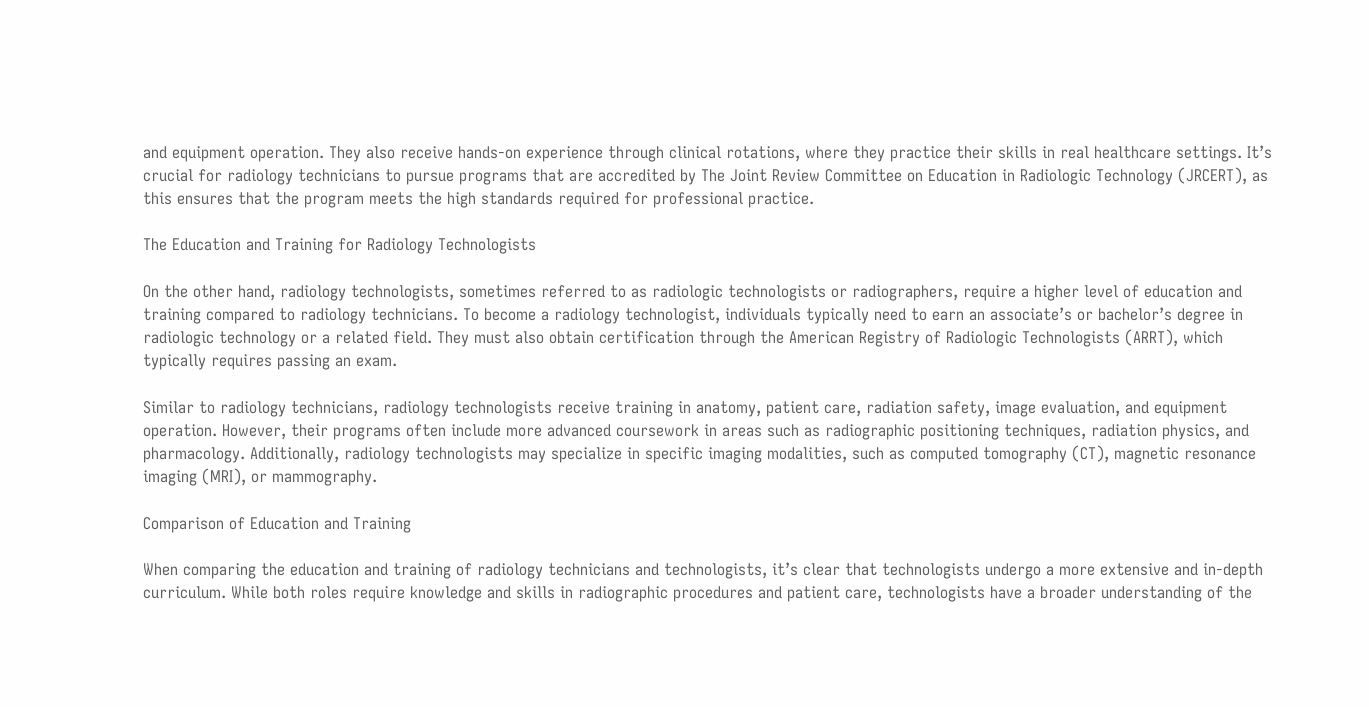and equipment operation. They also receive hands-on experience through clinical rotations, where they practice their skills in real healthcare settings. It’s crucial for radiology technicians to pursue programs that are accredited by The Joint Review Committee on Education in Radiologic Technology (JRCERT), as this ensures that the program meets the high standards required for professional practice.

The Education and Training for Radiology Technologists

On the other hand, radiology technologists, sometimes referred to as radiologic technologists or radiographers, require a higher level of education and training compared to radiology technicians. To become a radiology technologist, individuals typically need to earn an associate’s or bachelor’s degree in radiologic technology or a related field. They must also obtain certification through the American Registry of Radiologic Technologists (ARRT), which typically requires passing an exam.

Similar to radiology technicians, radiology technologists receive training in anatomy, patient care, radiation safety, image evaluation, and equipment operation. However, their programs often include more advanced coursework in areas such as radiographic positioning techniques, radiation physics, and pharmacology. Additionally, radiology technologists may specialize in specific imaging modalities, such as computed tomography (CT), magnetic resonance imaging (MRI), or mammography.

Comparison of Education and Training

When comparing the education and training of radiology technicians and technologists, it’s clear that technologists undergo a more extensive and in-depth curriculum. While both roles require knowledge and skills in radiographic procedures and patient care, technologists have a broader understanding of the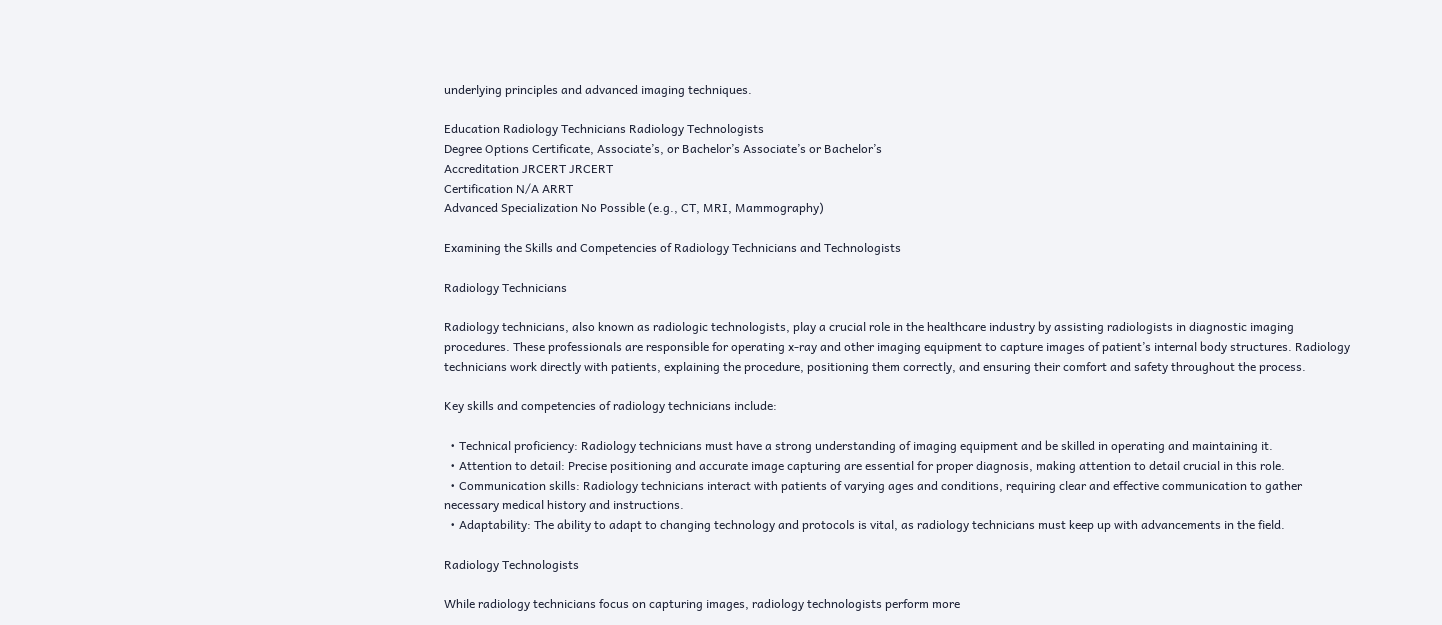underlying principles and advanced imaging techniques.

Education Radiology Technicians Radiology Technologists
Degree Options Certificate, Associate’s, or Bachelor’s Associate’s or Bachelor’s
Accreditation JRCERT JRCERT
Certification N/A ARRT
Advanced Specialization No Possible (e.g., CT, MRI, Mammography)

Examining the Skills and Competencies of Radiology Technicians and Technologists

Radiology Technicians

Radiology technicians, also known as radiologic technologists, play a crucial role in the healthcare industry by assisting radiologists in diagnostic imaging procedures. These professionals are responsible for operating x-ray and other imaging equipment to capture images of patient’s internal body structures. Radiology technicians work directly with patients, explaining the procedure, positioning them correctly, and ensuring their comfort and safety throughout the process.

Key skills and competencies of radiology technicians include:

  • Technical proficiency: Radiology technicians must have a strong understanding of imaging equipment and be skilled in operating and maintaining it.
  • Attention to detail: Precise positioning and accurate image capturing are essential for proper diagnosis, making attention to detail crucial in this role.
  • Communication skills: Radiology technicians interact with patients of varying ages and conditions, requiring clear and effective communication to gather necessary medical history and instructions.
  • Adaptability: The ability to adapt to changing technology and protocols is vital, as radiology technicians must keep up with advancements in the field.

Radiology Technologists

While radiology technicians focus on capturing images, radiology technologists perform more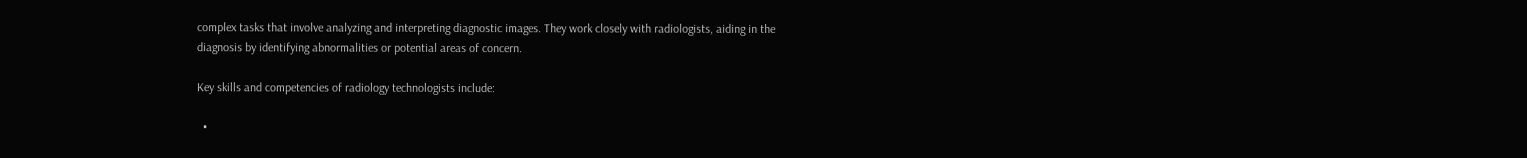complex tasks that involve analyzing and interpreting diagnostic images. They work closely with radiologists, aiding in the diagnosis by identifying abnormalities or potential areas of concern.

Key skills and competencies of radiology technologists include:

  •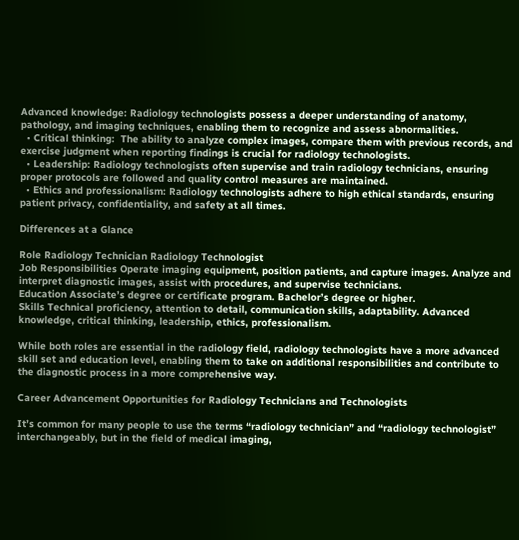Advanced knowledge: Radiology technologists possess a deeper understanding of anatomy, pathology, and imaging techniques, enabling them to recognize and assess abnormalities.
  • Critical thinking:  The ability to analyze complex images, compare them with previous records, and exercise judgment when reporting findings is crucial for radiology technologists.
  • Leadership: Radiology technologists often supervise and train radiology technicians, ensuring proper protocols are followed and quality control measures are maintained.
  • Ethics and professionalism: Radiology technologists adhere to high ethical standards, ensuring patient privacy, confidentiality, and safety at all times.

Differences at a Glance

Role Radiology Technician Radiology Technologist
Job Responsibilities Operate imaging equipment, position patients, and capture images. Analyze and interpret diagnostic images, assist with procedures, and supervise technicians.
Education Associate’s degree or certificate program. Bachelor’s degree or higher.
Skills Technical proficiency, attention to detail, communication skills, adaptability. Advanced knowledge, critical thinking, leadership, ethics, professionalism.

While both roles are essential in the radiology field, radiology technologists have a more advanced skill set and education level, enabling them to take on additional responsibilities and contribute to the diagnostic process in a more comprehensive way.

Career Advancement Opportunities for Radiology Technicians and Technologists

It’s common for many people to use the terms “radiology technician” and “radiology technologist” interchangeably, but in the field of medical imaging,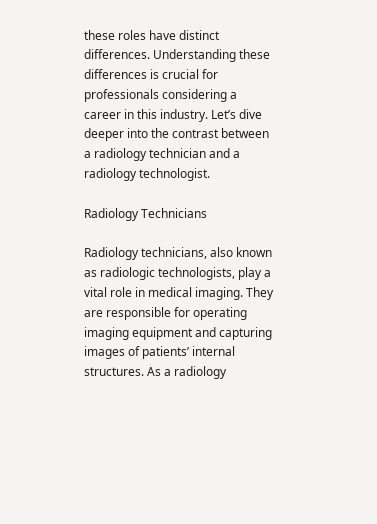these roles have distinct differences. Understanding these differences is crucial for professionals considering a career in this industry. Let’s dive deeper into the contrast between a radiology technician and a radiology technologist.

Radiology Technicians

Radiology technicians, also known as radiologic technologists, play a vital role in medical imaging. They are responsible for operating imaging equipment and capturing images of patients’ internal structures. As a radiology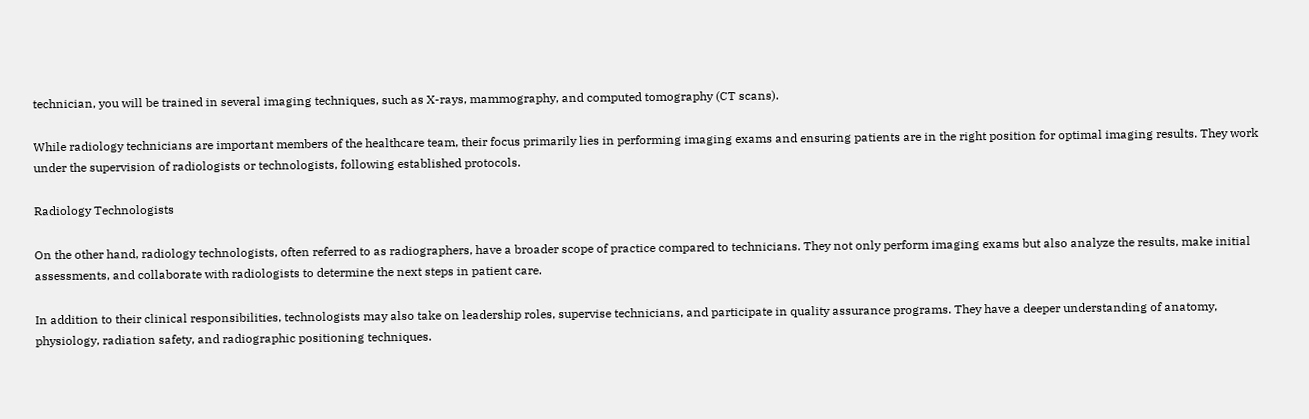technician, you will be trained in several imaging techniques, such as X-rays, mammography, and computed tomography (CT scans).

While radiology technicians are important members of the healthcare team, their focus primarily lies in performing imaging exams and ensuring patients are in the right position for optimal imaging results. They work under the supervision of radiologists or technologists, following established protocols.

Radiology Technologists

On the other hand, radiology technologists, often referred to as radiographers, have a broader scope of practice compared to technicians. They not only perform imaging exams but also analyze the results, make initial assessments, and collaborate with radiologists to determine the next steps in patient care.

In addition to their clinical responsibilities, technologists may also take on leadership roles, supervise technicians, and participate in quality assurance programs. They have a deeper understanding of anatomy, physiology, radiation safety, and radiographic positioning techniques.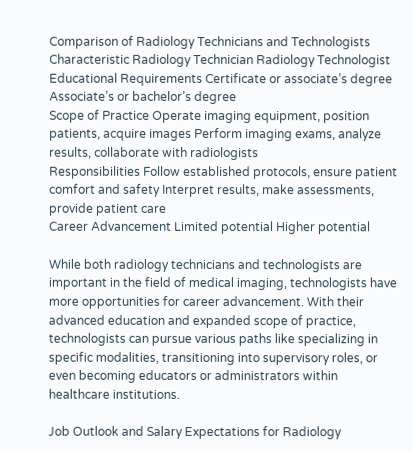Comparison of Radiology Technicians and Technologists
Characteristic Radiology Technician Radiology Technologist
Educational Requirements Certificate or associate’s degree Associate’s or bachelor’s degree
Scope of Practice Operate imaging equipment, position patients, acquire images Perform imaging exams, analyze results, collaborate with radiologists
Responsibilities Follow established protocols, ensure patient comfort and safety Interpret results, make assessments, provide patient care
Career Advancement Limited potential Higher potential

While both radiology technicians and technologists are important in the field of medical imaging, technologists have more opportunities for career advancement. With their advanced education and expanded scope of practice, technologists can pursue various paths like specializing in specific modalities, transitioning into supervisory roles, or even becoming educators or administrators within healthcare institutions.

Job Outlook and Salary Expectations for Radiology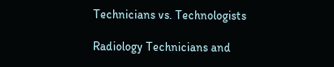Technicians vs. Technologists

Radiology Technicians and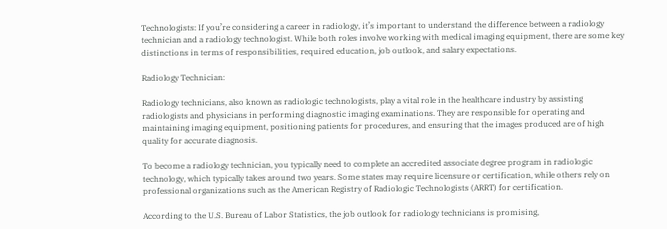Technologists: If you’re considering a career in radiology, it’s important to understand the difference between a radiology technician and a radiology technologist. While both roles involve working with medical imaging equipment, there are some key distinctions in terms of responsibilities, required education, job outlook, and salary expectations.

Radiology Technician:

Radiology technicians, also known as radiologic technologists, play a vital role in the healthcare industry by assisting radiologists and physicians in performing diagnostic imaging examinations. They are responsible for operating and maintaining imaging equipment, positioning patients for procedures, and ensuring that the images produced are of high quality for accurate diagnosis.

To become a radiology technician, you typically need to complete an accredited associate degree program in radiologic technology, which typically takes around two years. Some states may require licensure or certification, while others rely on professional organizations such as the American Registry of Radiologic Technologists (ARRT) for certification.

According to the U.S. Bureau of Labor Statistics, the job outlook for radiology technicians is promising,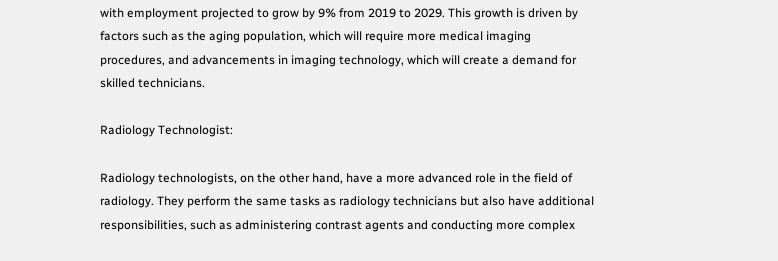with employment projected to grow by 9% from 2019 to 2029. This growth is driven by factors such as the aging population, which will require more medical imaging procedures, and advancements in imaging technology, which will create a demand for skilled technicians.

Radiology Technologist:

Radiology technologists, on the other hand, have a more advanced role in the field of radiology. They perform the same tasks as radiology technicians but also have additional responsibilities, such as administering contrast agents and conducting more complex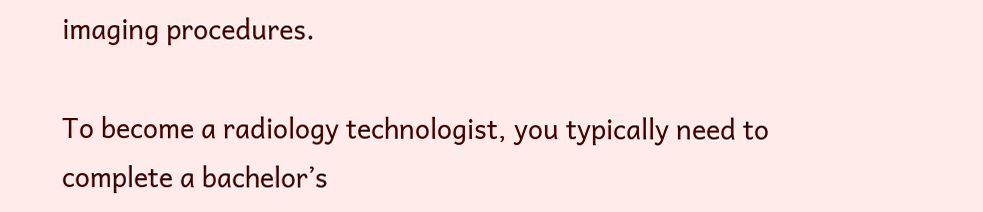imaging procedures.

To become a radiology technologist, you typically need to complete a bachelor’s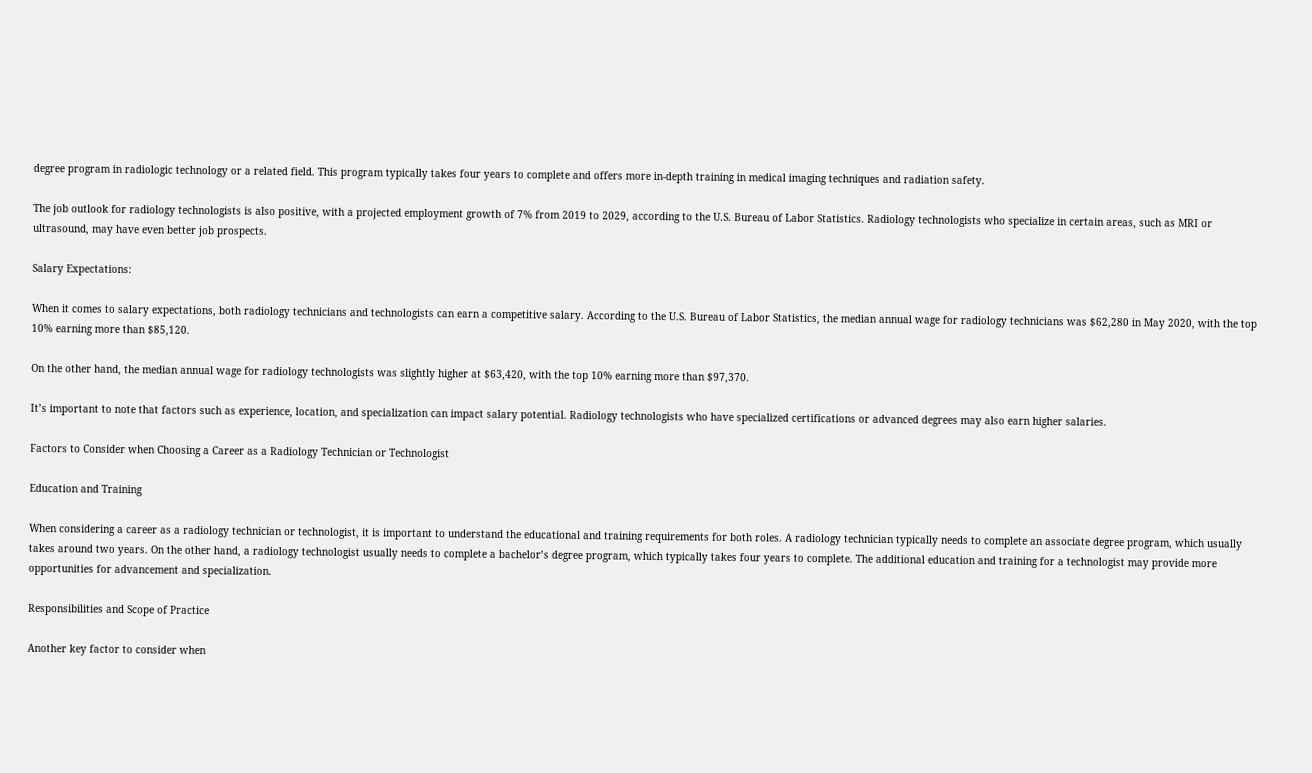degree program in radiologic technology or a related field. This program typically takes four years to complete and offers more in-depth training in medical imaging techniques and radiation safety.

The job outlook for radiology technologists is also positive, with a projected employment growth of 7% from 2019 to 2029, according to the U.S. Bureau of Labor Statistics. Radiology technologists who specialize in certain areas, such as MRI or ultrasound, may have even better job prospects.

Salary Expectations:

When it comes to salary expectations, both radiology technicians and technologists can earn a competitive salary. According to the U.S. Bureau of Labor Statistics, the median annual wage for radiology technicians was $62,280 in May 2020, with the top 10% earning more than $85,120.

On the other hand, the median annual wage for radiology technologists was slightly higher at $63,420, with the top 10% earning more than $97,370.

It’s important to note that factors such as experience, location, and specialization can impact salary potential. Radiology technologists who have specialized certifications or advanced degrees may also earn higher salaries.

Factors to Consider when Choosing a Career as a Radiology Technician or Technologist

Education and Training

When considering a career as a radiology technician or technologist, it is important to understand the educational and training requirements for both roles. A radiology technician typically needs to complete an associate degree program, which usually takes around two years. On the other hand, a radiology technologist usually needs to complete a bachelor’s degree program, which typically takes four years to complete. The additional education and training for a technologist may provide more opportunities for advancement and specialization.

Responsibilities and Scope of Practice

Another key factor to consider when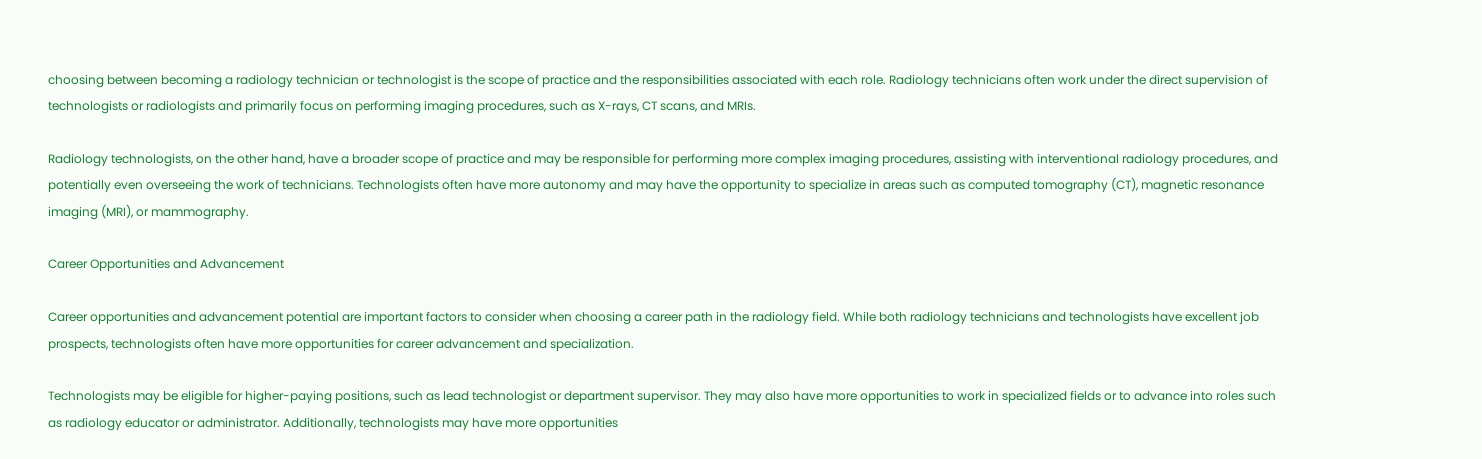choosing between becoming a radiology technician or technologist is the scope of practice and the responsibilities associated with each role. Radiology technicians often work under the direct supervision of technologists or radiologists and primarily focus on performing imaging procedures, such as X-rays, CT scans, and MRIs.

Radiology technologists, on the other hand, have a broader scope of practice and may be responsible for performing more complex imaging procedures, assisting with interventional radiology procedures, and potentially even overseeing the work of technicians. Technologists often have more autonomy and may have the opportunity to specialize in areas such as computed tomography (CT), magnetic resonance imaging (MRI), or mammography.

Career Opportunities and Advancement

Career opportunities and advancement potential are important factors to consider when choosing a career path in the radiology field. While both radiology technicians and technologists have excellent job prospects, technologists often have more opportunities for career advancement and specialization.

Technologists may be eligible for higher-paying positions, such as lead technologist or department supervisor. They may also have more opportunities to work in specialized fields or to advance into roles such as radiology educator or administrator. Additionally, technologists may have more opportunities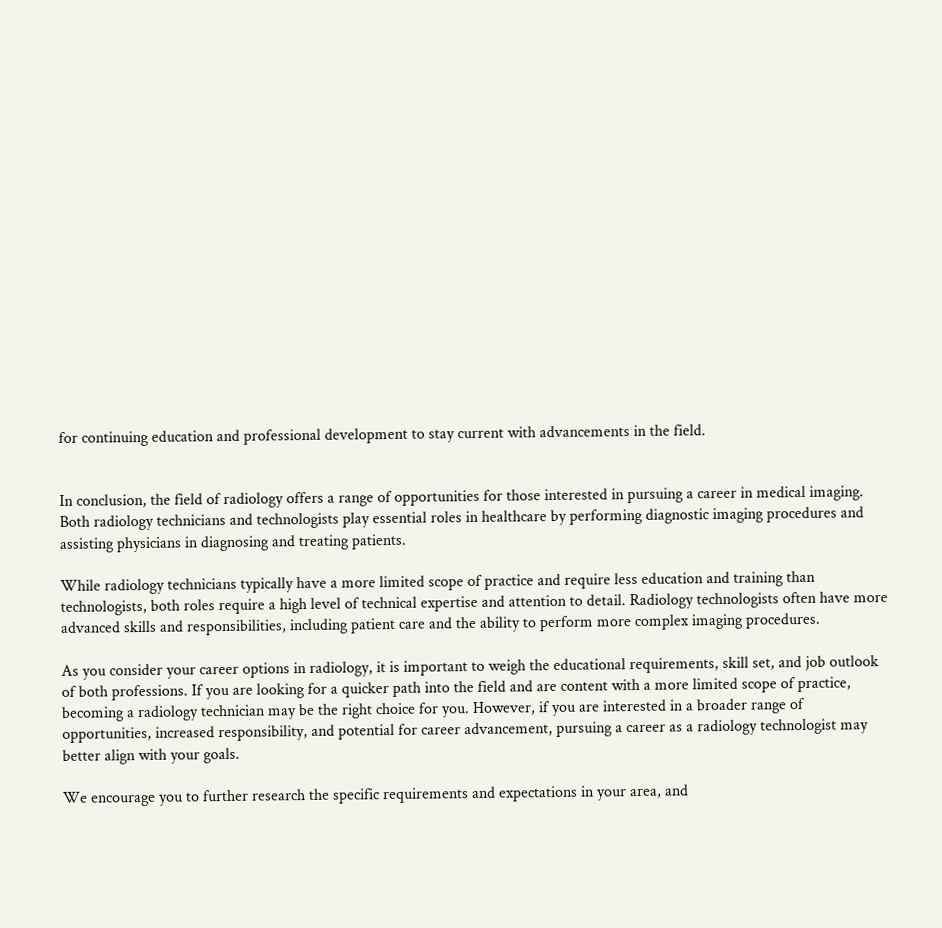for continuing education and professional development to stay current with advancements in the field.


In conclusion, the field of radiology offers a range of opportunities for those interested in pursuing a career in medical imaging. Both radiology technicians and technologists play essential roles in healthcare by performing diagnostic imaging procedures and assisting physicians in diagnosing and treating patients.

While radiology technicians typically have a more limited scope of practice and require less education and training than technologists, both roles require a high level of technical expertise and attention to detail. Radiology technologists often have more advanced skills and responsibilities, including patient care and the ability to perform more complex imaging procedures.

As you consider your career options in radiology, it is important to weigh the educational requirements, skill set, and job outlook of both professions. If you are looking for a quicker path into the field and are content with a more limited scope of practice, becoming a radiology technician may be the right choice for you. However, if you are interested in a broader range of opportunities, increased responsibility, and potential for career advancement, pursuing a career as a radiology technologist may better align with your goals.

We encourage you to further research the specific requirements and expectations in your area, and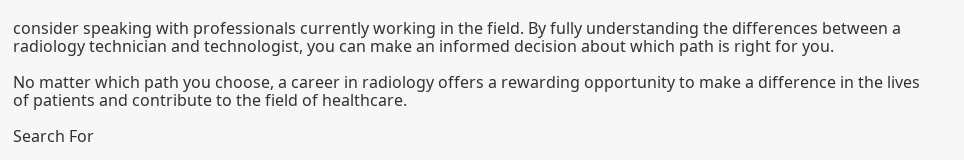consider speaking with professionals currently working in the field. By fully understanding the differences between a radiology technician and technologist, you can make an informed decision about which path is right for you.

No matter which path you choose, a career in radiology offers a rewarding opportunity to make a difference in the lives of patients and contribute to the field of healthcare.

Search For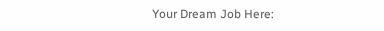Your Dream Job Here: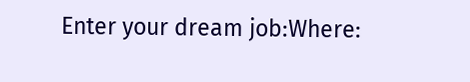Enter your dream job:Where: